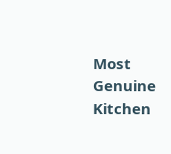Most Genuine Kitchen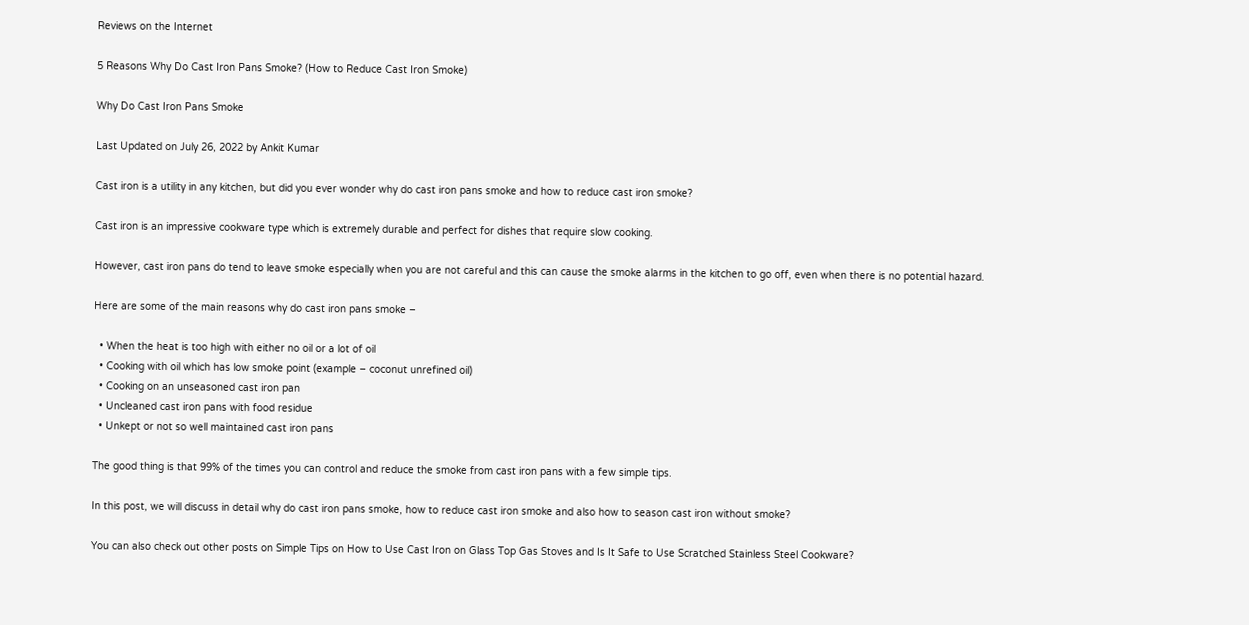Reviews on the Internet

5 Reasons Why Do Cast Iron Pans Smoke? (How to Reduce Cast Iron Smoke)

Why Do Cast Iron Pans Smoke

Last Updated on July 26, 2022 by Ankit Kumar

Cast iron is a utility in any kitchen, but did you ever wonder why do cast iron pans smoke and how to reduce cast iron smoke?

Cast iron is an impressive cookware type which is extremely durable and perfect for dishes that require slow cooking.

However, cast iron pans do tend to leave smoke especially when you are not careful and this can cause the smoke alarms in the kitchen to go off, even when there is no potential hazard.

Here are some of the main reasons why do cast iron pans smoke –

  • When the heat is too high with either no oil or a lot of oil
  • Cooking with oil which has low smoke point (example – coconut unrefined oil)
  • Cooking on an unseasoned cast iron pan
  • Uncleaned cast iron pans with food residue
  • Unkept or not so well maintained cast iron pans

The good thing is that 99% of the times you can control and reduce the smoke from cast iron pans with a few simple tips.

In this post, we will discuss in detail why do cast iron pans smoke, how to reduce cast iron smoke and also how to season cast iron without smoke?

You can also check out other posts on Simple Tips on How to Use Cast Iron on Glass Top Gas Stoves and Is It Safe to Use Scratched Stainless Steel Cookware?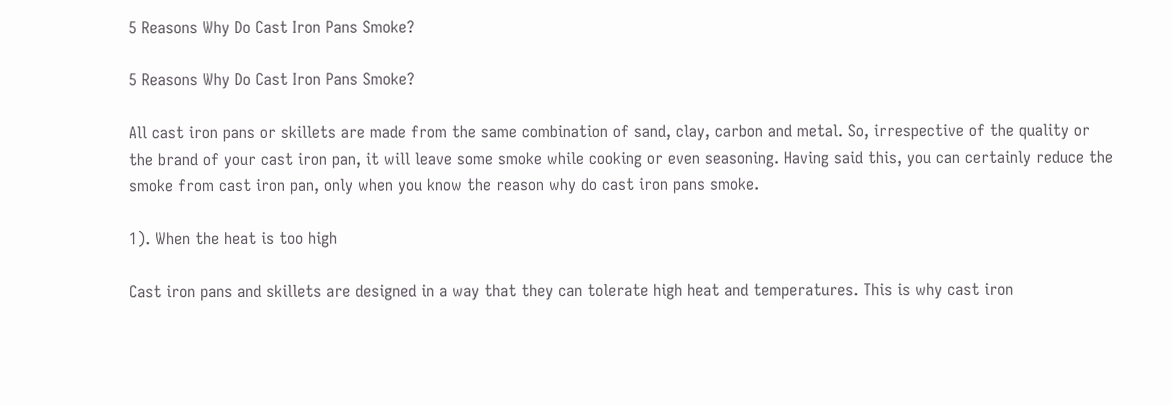5 Reasons Why Do Cast Iron Pans Smoke?

5 Reasons Why Do Cast Iron Pans Smoke?

All cast iron pans or skillets are made from the same combination of sand, clay, carbon and metal. So, irrespective of the quality or the brand of your cast iron pan, it will leave some smoke while cooking or even seasoning. Having said this, you can certainly reduce the smoke from cast iron pan, only when you know the reason why do cast iron pans smoke.

1). When the heat is too high

Cast iron pans and skillets are designed in a way that they can tolerate high heat and temperatures. This is why cast iron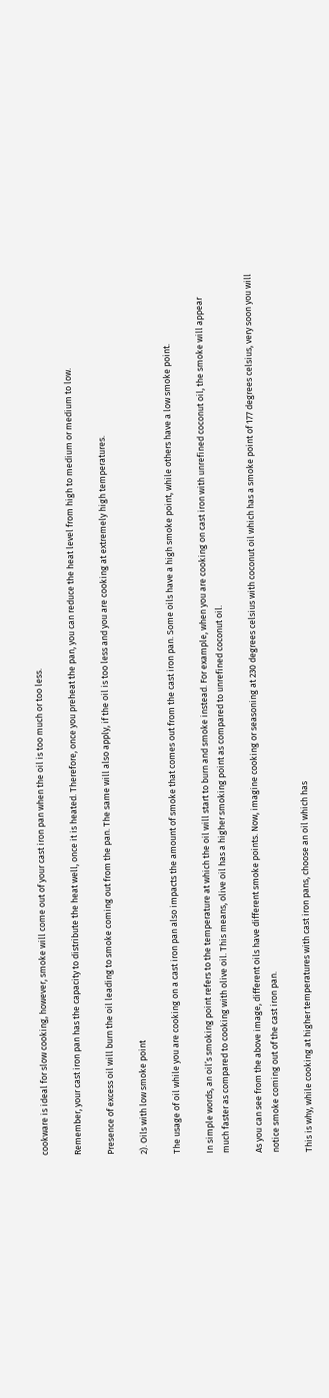cookware is ideal for slow cooking, however, smoke will come out of your cast iron pan when the oil is too much or too less.

Remember, your cast iron pan has the capacity to distribute the heat well, once it is heated. Therefore, once you preheat the pan, you can reduce the heat level from high to medium or medium to low.

Presence of excess oil will burn the oil leading to smoke coming out from the pan. The same will also apply, if the oil is too less and you are cooking at extremely high temperatures.

2). Oils with low smoke point

The usage of oil while you are cooking on a cast iron pan also impacts the amount of smoke that comes out from the cast iron pan. Some oils have a high smoke point, while others have a low smoke point.

In simple words, an oil’s smoking point refers to the temperature at which the oil will start to burn and smoke instead. For example, when you are cooking on cast iron with unrefined coconut oil, the smoke will appear much faster as compared to cooking with olive oil. This means, olive oil has a higher smoking point as compared to unrefined coconut oil.

As you can see from the above image, different oils have different smoke points. Now, imagine cooking or seasoning at 230 degrees celsius with coconut oil which has a smoke point of 177 degrees celsius, very soon you will notice smoke coming out of the cast iron pan.

This is why, while cooking at higher temperatures with cast iron pans, choose an oil which has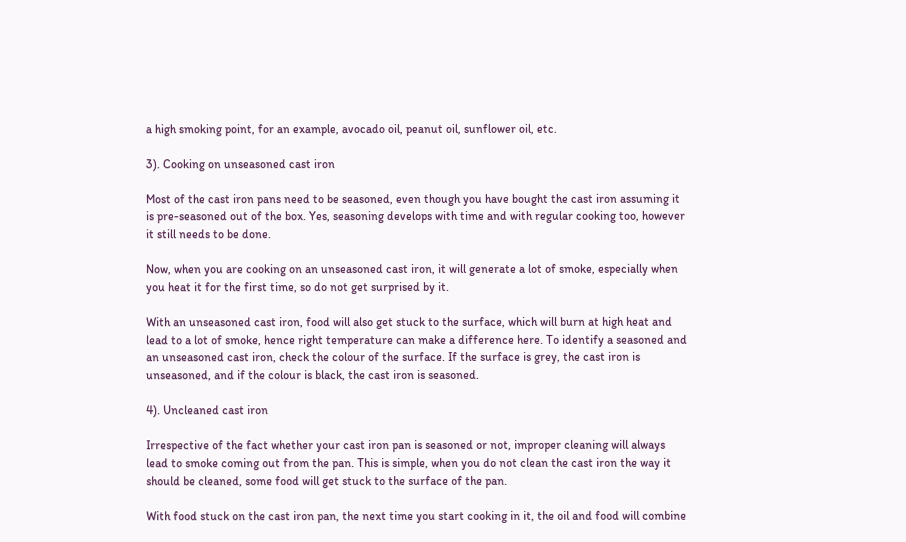a high smoking point, for an example, avocado oil, peanut oil, sunflower oil, etc.

3). Cooking on unseasoned cast iron

Most of the cast iron pans need to be seasoned, even though you have bought the cast iron assuming it is pre-seasoned out of the box. Yes, seasoning develops with time and with regular cooking too, however it still needs to be done.

Now, when you are cooking on an unseasoned cast iron, it will generate a lot of smoke, especially when you heat it for the first time, so do not get surprised by it.

With an unseasoned cast iron, food will also get stuck to the surface, which will burn at high heat and lead to a lot of smoke, hence right temperature can make a difference here. To identify a seasoned and an unseasoned cast iron, check the colour of the surface. If the surface is grey, the cast iron is unseasoned, and if the colour is black, the cast iron is seasoned.

4). Uncleaned cast iron

Irrespective of the fact whether your cast iron pan is seasoned or not, improper cleaning will always lead to smoke coming out from the pan. This is simple, when you do not clean the cast iron the way it should be cleaned, some food will get stuck to the surface of the pan.

With food stuck on the cast iron pan, the next time you start cooking in it, the oil and food will combine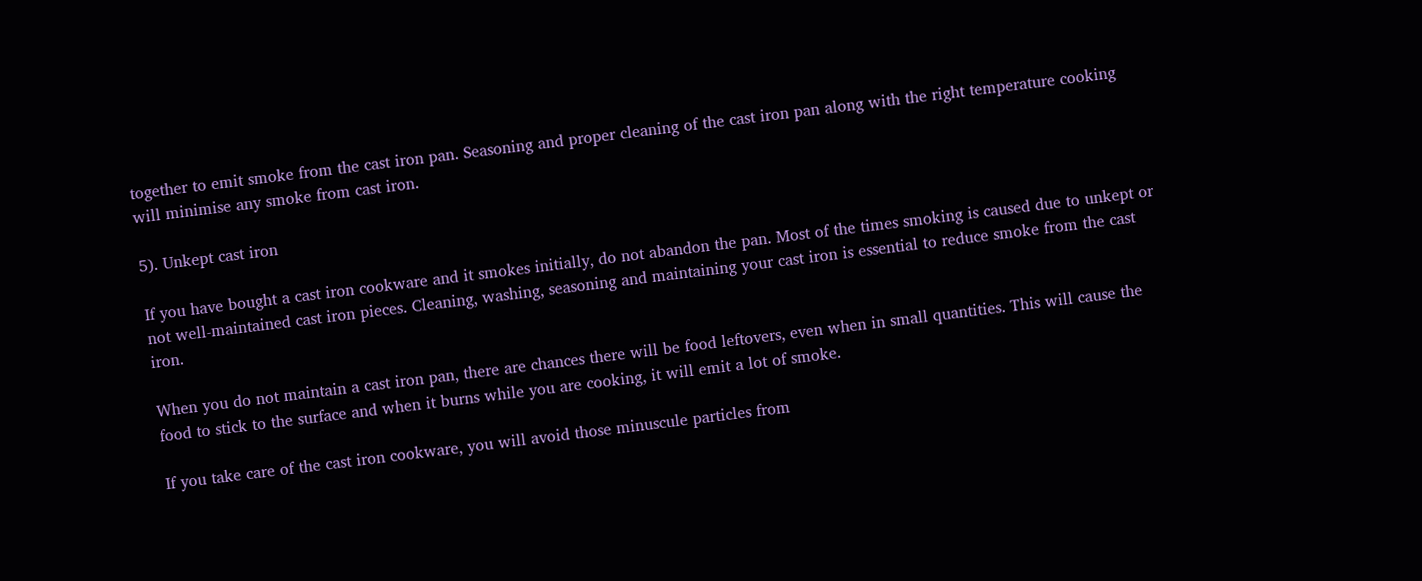together to emit smoke from the cast iron pan. Seasoning and proper cleaning of the cast iron pan along with the right temperature cooking will minimise any smoke from cast iron.

5). Unkept cast iron

If you have bought a cast iron cookware and it smokes initially, do not abandon the pan. Most of the times smoking is caused due to unkept or not well-maintained cast iron pieces. Cleaning, washing, seasoning and maintaining your cast iron is essential to reduce smoke from the cast iron.

When you do not maintain a cast iron pan, there are chances there will be food leftovers, even when in small quantities. This will cause the food to stick to the surface and when it burns while you are cooking, it will emit a lot of smoke.

If you take care of the cast iron cookware, you will avoid those minuscule particles from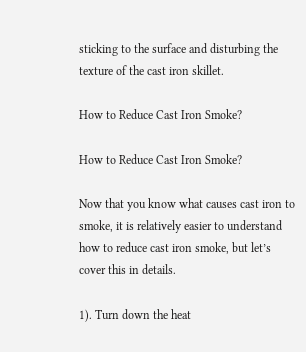sticking to the surface and disturbing the texture of the cast iron skillet.

How to Reduce Cast Iron Smoke?

How to Reduce Cast Iron Smoke?

Now that you know what causes cast iron to smoke, it is relatively easier to understand how to reduce cast iron smoke, but let’s cover this in details.

1). Turn down the heat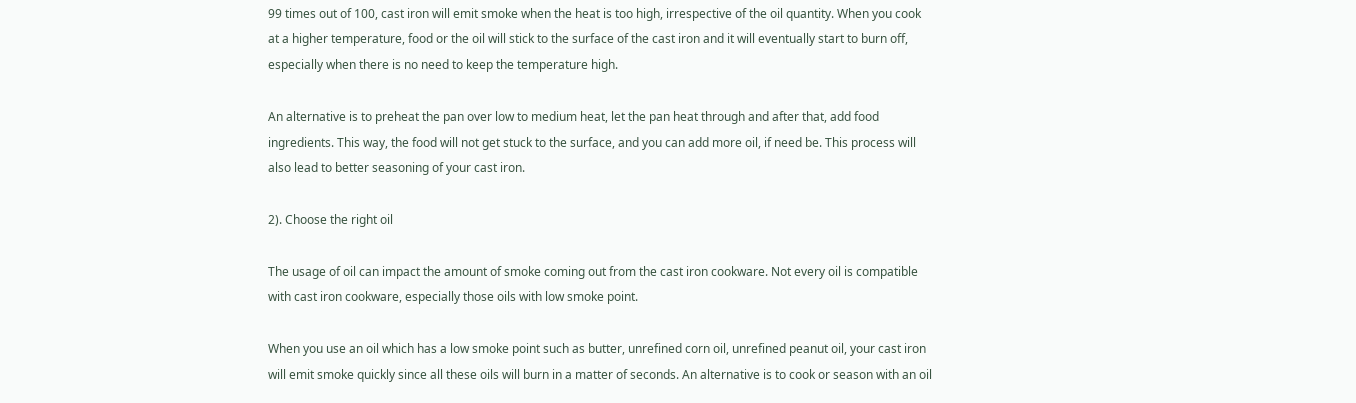99 times out of 100, cast iron will emit smoke when the heat is too high, irrespective of the oil quantity. When you cook at a higher temperature, food or the oil will stick to the surface of the cast iron and it will eventually start to burn off, especially when there is no need to keep the temperature high.

An alternative is to preheat the pan over low to medium heat, let the pan heat through and after that, add food ingredients. This way, the food will not get stuck to the surface, and you can add more oil, if need be. This process will also lead to better seasoning of your cast iron.

2). Choose the right oil

The usage of oil can impact the amount of smoke coming out from the cast iron cookware. Not every oil is compatible with cast iron cookware, especially those oils with low smoke point.

When you use an oil which has a low smoke point such as butter, unrefined corn oil, unrefined peanut oil, your cast iron will emit smoke quickly since all these oils will burn in a matter of seconds. An alternative is to cook or season with an oil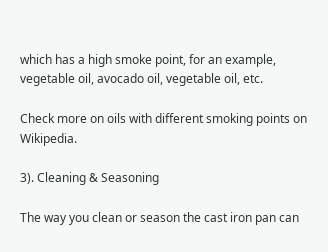which has a high smoke point, for an example, vegetable oil, avocado oil, vegetable oil, etc.

Check more on oils with different smoking points on Wikipedia.

3). Cleaning & Seasoning

The way you clean or season the cast iron pan can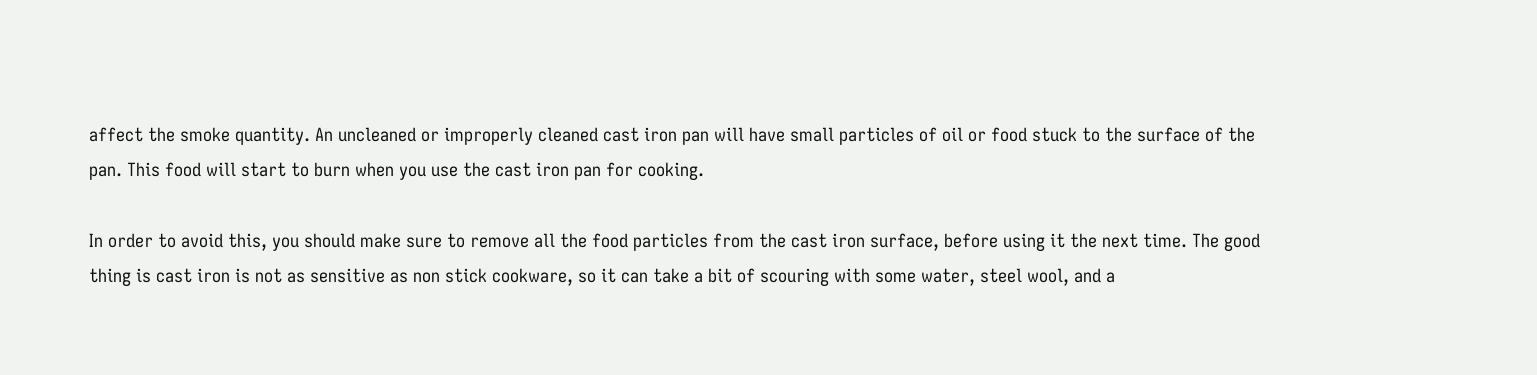affect the smoke quantity. An uncleaned or improperly cleaned cast iron pan will have small particles of oil or food stuck to the surface of the pan. This food will start to burn when you use the cast iron pan for cooking.

In order to avoid this, you should make sure to remove all the food particles from the cast iron surface, before using it the next time. The good thing is cast iron is not as sensitive as non stick cookware, so it can take a bit of scouring with some water, steel wool, and a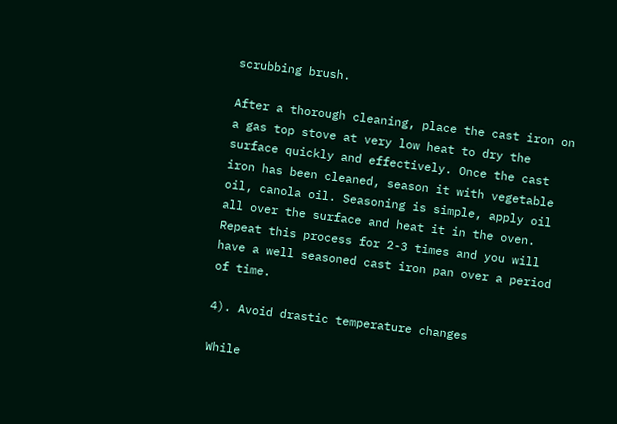scrubbing brush.

After a thorough cleaning, place the cast iron on a gas top stove at very low heat to dry the surface quickly and effectively. Once the cast iron has been cleaned, season it with vegetable oil, canola oil. Seasoning is simple, apply oil all over the surface and heat it in the oven. Repeat this process for 2-3 times and you will have a well seasoned cast iron pan over a period of time.

4). Avoid drastic temperature changes

While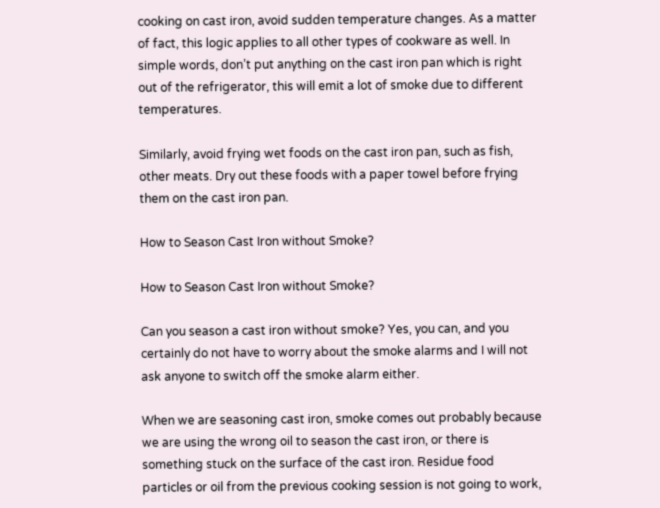cooking on cast iron, avoid sudden temperature changes. As a matter of fact, this logic applies to all other types of cookware as well. In simple words, don’t put anything on the cast iron pan which is right out of the refrigerator, this will emit a lot of smoke due to different temperatures.

Similarly, avoid frying wet foods on the cast iron pan, such as fish, other meats. Dry out these foods with a paper towel before frying them on the cast iron pan.

How to Season Cast Iron without Smoke?

How to Season Cast Iron without Smoke?

Can you season a cast iron without smoke? Yes, you can, and you certainly do not have to worry about the smoke alarms and I will not ask anyone to switch off the smoke alarm either.

When we are seasoning cast iron, smoke comes out probably because we are using the wrong oil to season the cast iron, or there is something stuck on the surface of the cast iron. Residue food particles or oil from the previous cooking session is not going to work,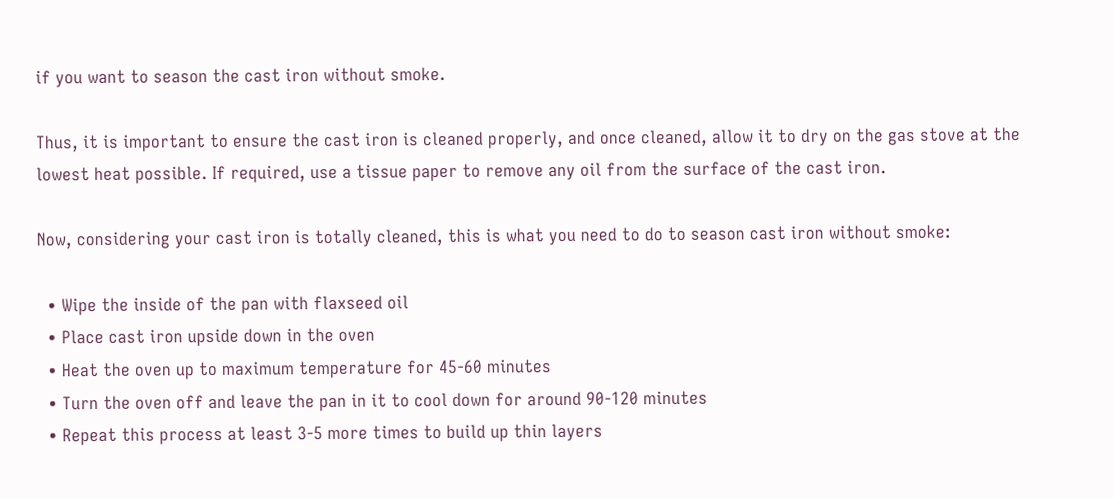if you want to season the cast iron without smoke.

Thus, it is important to ensure the cast iron is cleaned properly, and once cleaned, allow it to dry on the gas stove at the lowest heat possible. If required, use a tissue paper to remove any oil from the surface of the cast iron.

Now, considering your cast iron is totally cleaned, this is what you need to do to season cast iron without smoke:

  • Wipe the inside of the pan with flaxseed oil
  • Place cast iron upside down in the oven
  • Heat the oven up to maximum temperature for 45-60 minutes
  • Turn the oven off and leave the pan in it to cool down for around 90-120 minutes
  • Repeat this process at least 3-5 more times to build up thin layers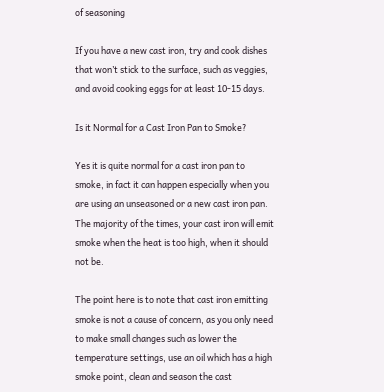of seasoning

If you have a new cast iron, try and cook dishes that won’t stick to the surface, such as veggies, and avoid cooking eggs for at least 10-15 days.

Is it Normal for a Cast Iron Pan to Smoke?

Yes it is quite normal for a cast iron pan to smoke, in fact it can happen especially when you are using an unseasoned or a new cast iron pan. The majority of the times, your cast iron will emit smoke when the heat is too high, when it should not be.

The point here is to note that cast iron emitting smoke is not a cause of concern, as you only need to make small changes such as lower the temperature settings, use an oil which has a high smoke point, clean and season the cast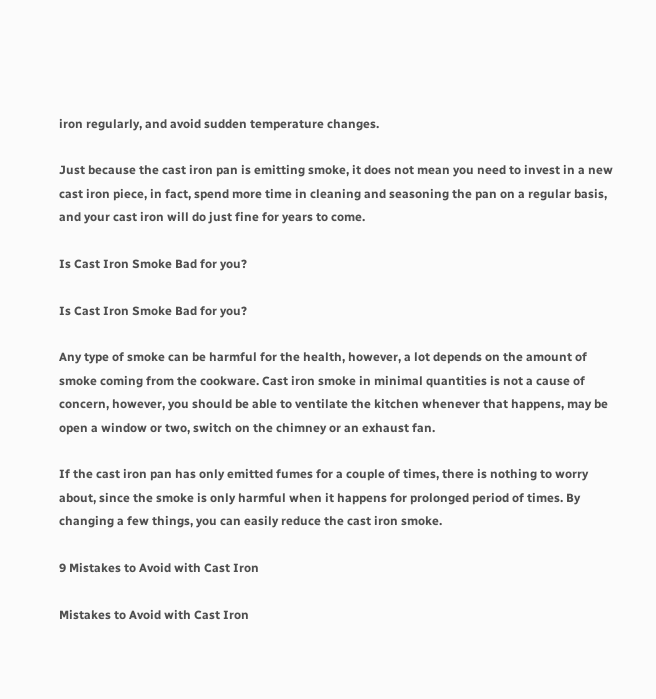iron regularly, and avoid sudden temperature changes.

Just because the cast iron pan is emitting smoke, it does not mean you need to invest in a new cast iron piece, in fact, spend more time in cleaning and seasoning the pan on a regular basis, and your cast iron will do just fine for years to come.

Is Cast Iron Smoke Bad for you?

Is Cast Iron Smoke Bad for you?

Any type of smoke can be harmful for the health, however, a lot depends on the amount of smoke coming from the cookware. Cast iron smoke in minimal quantities is not a cause of concern, however, you should be able to ventilate the kitchen whenever that happens, may be open a window or two, switch on the chimney or an exhaust fan.

If the cast iron pan has only emitted fumes for a couple of times, there is nothing to worry about, since the smoke is only harmful when it happens for prolonged period of times. By changing a few things, you can easily reduce the cast iron smoke.

9 Mistakes to Avoid with Cast Iron

Mistakes to Avoid with Cast Iron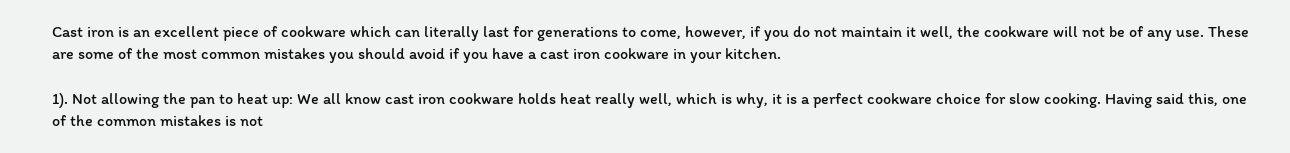Cast iron is an excellent piece of cookware which can literally last for generations to come, however, if you do not maintain it well, the cookware will not be of any use. These are some of the most common mistakes you should avoid if you have a cast iron cookware in your kitchen.

1). Not allowing the pan to heat up: We all know cast iron cookware holds heat really well, which is why, it is a perfect cookware choice for slow cooking. Having said this, one of the common mistakes is not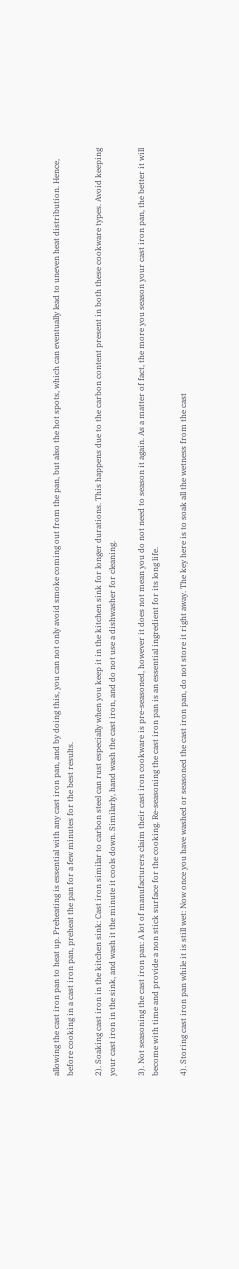allowing the cast iron pan to heat up. Preheating is essential with any cast iron pan, and by doing this, you can not only avoid smoke coming out from the pan, but also the hot spots, which can eventually lead to uneven heat distribution. Hence, before cooking in a cast iron pan, preheat the pan for a few minutes for the best results.

2). Soaking cast iron in the kitchen sink: Cast iron similar to carbon steel can rust especially when you keep it in the kitchen sink for longer durations. This happens due to the carbon content present in both these cookware types. Avoid keeping your cast iron in the sink, and wash it the minute it cools down. Similarly, hand wash the cast iron, and do not use a dishwasher for cleaning.

3). Not seasoning the cast iron pan: A lot of manufacturers claim their cast iron cookware is pre-seasoned, however it does not mean you do not need to season it again. As a matter of fact, the more you season your cast iron pan, the better it will become with time and provide a non stick surface for the cooking. Re-seasoning the cast iron pan is an essential ingredient for its long life.

4). Storing cast iron pan while it is still wet: Now once you have washed or seasoned the cast iron pan, do not store it right away. The key here is to soak all the wetness from the cast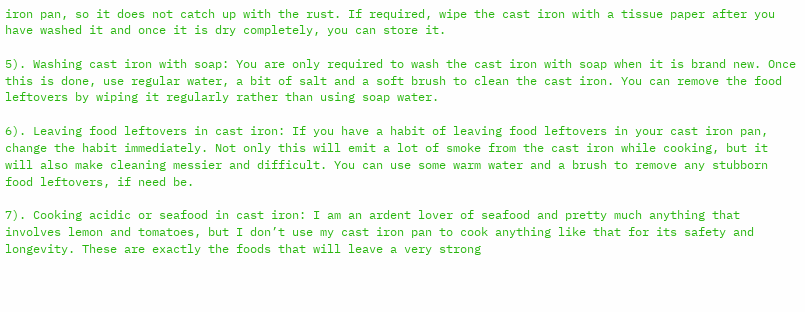iron pan, so it does not catch up with the rust. If required, wipe the cast iron with a tissue paper after you have washed it and once it is dry completely, you can store it.

5). Washing cast iron with soap: You are only required to wash the cast iron with soap when it is brand new. Once this is done, use regular water, a bit of salt and a soft brush to clean the cast iron. You can remove the food leftovers by wiping it regularly rather than using soap water.

6). Leaving food leftovers in cast iron: If you have a habit of leaving food leftovers in your cast iron pan, change the habit immediately. Not only this will emit a lot of smoke from the cast iron while cooking, but it will also make cleaning messier and difficult. You can use some warm water and a brush to remove any stubborn food leftovers, if need be.

7). Cooking acidic or seafood in cast iron: I am an ardent lover of seafood and pretty much anything that involves lemon and tomatoes, but I don’t use my cast iron pan to cook anything like that for its safety and longevity. These are exactly the foods that will leave a very strong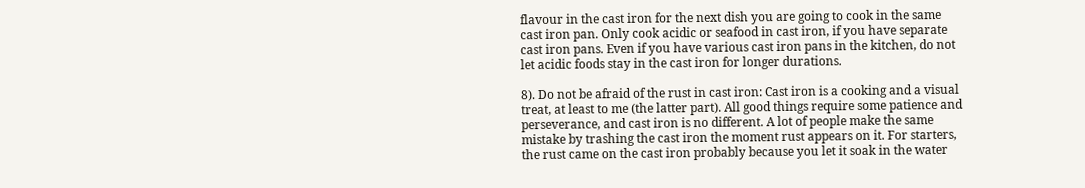flavour in the cast iron for the next dish you are going to cook in the same cast iron pan. Only cook acidic or seafood in cast iron, if you have separate cast iron pans. Even if you have various cast iron pans in the kitchen, do not let acidic foods stay in the cast iron for longer durations.

8). Do not be afraid of the rust in cast iron: Cast iron is a cooking and a visual treat, at least to me (the latter part). All good things require some patience and perseverance, and cast iron is no different. A lot of people make the same mistake by trashing the cast iron the moment rust appears on it. For starters, the rust came on the cast iron probably because you let it soak in the water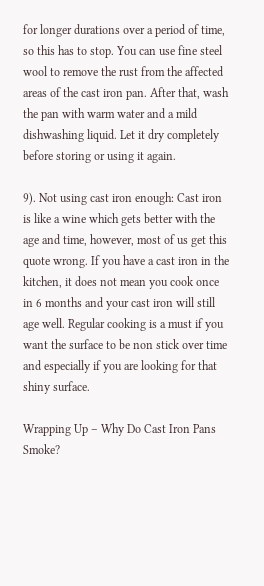for longer durations over a period of time, so this has to stop. You can use fine steel wool to remove the rust from the affected areas of the cast iron pan. After that, wash the pan with warm water and a mild dishwashing liquid. Let it dry completely before storing or using it again.

9). Not using cast iron enough: Cast iron is like a wine which gets better with the age and time, however, most of us get this quote wrong. If you have a cast iron in the kitchen, it does not mean you cook once in 6 months and your cast iron will still age well. Regular cooking is a must if you want the surface to be non stick over time and especially if you are looking for that shiny surface.

Wrapping Up – Why Do Cast Iron Pans Smoke?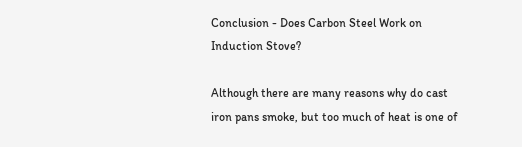Conclusion - Does Carbon Steel Work on Induction Stove?

Although there are many reasons why do cast iron pans smoke, but too much of heat is one of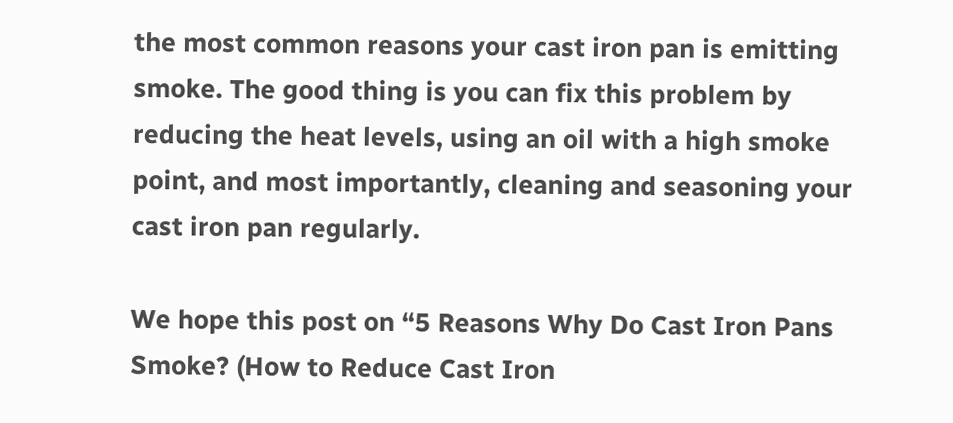the most common reasons your cast iron pan is emitting smoke. The good thing is you can fix this problem by reducing the heat levels, using an oil with a high smoke point, and most importantly, cleaning and seasoning your cast iron pan regularly.

We hope this post on “5 Reasons Why Do Cast Iron Pans Smoke? (How to Reduce Cast Iron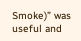Smoke)” was useful and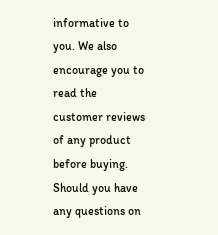informative to you. We also encourage you to read the customer reviews of any product before buying. Should you have any questions on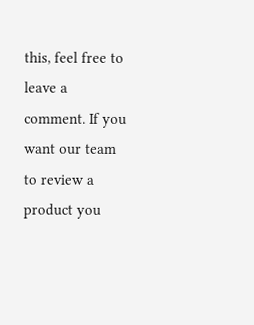this, feel free to leave a comment. If you want our team to review a product you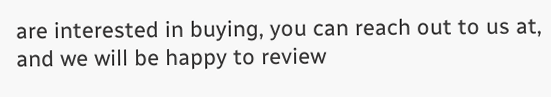are interested in buying, you can reach out to us at, and we will be happy to review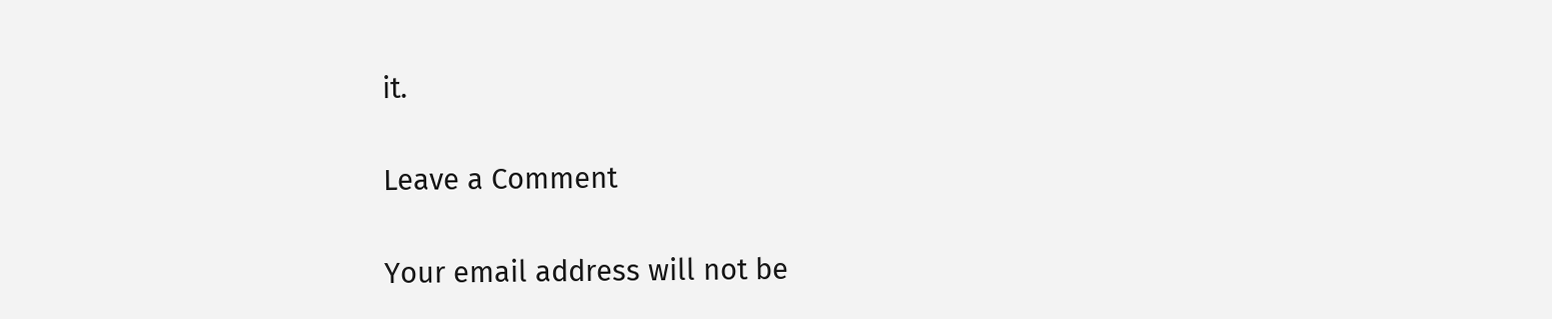it.

Leave a Comment

Your email address will not be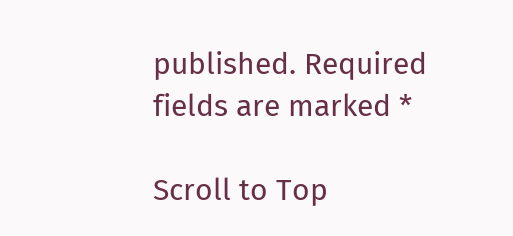published. Required fields are marked *

Scroll to Top